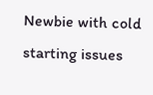Newbie with cold starting issues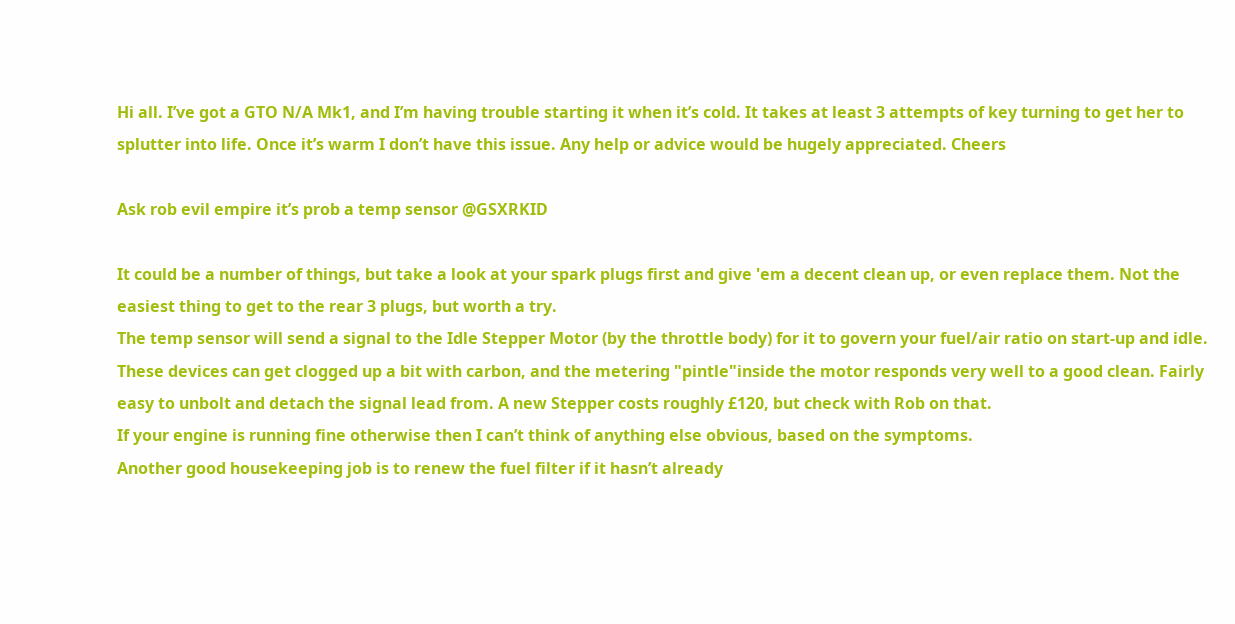Hi all. I’ve got a GTO N/A Mk1, and I’m having trouble starting it when it’s cold. It takes at least 3 attempts of key turning to get her to splutter into life. Once it’s warm I don’t have this issue. Any help or advice would be hugely appreciated. Cheers

Ask rob evil empire it’s prob a temp sensor @GSXRKID

It could be a number of things, but take a look at your spark plugs first and give 'em a decent clean up, or even replace them. Not the easiest thing to get to the rear 3 plugs, but worth a try.
The temp sensor will send a signal to the Idle Stepper Motor (by the throttle body) for it to govern your fuel/air ratio on start-up and idle. These devices can get clogged up a bit with carbon, and the metering "pintle"inside the motor responds very well to a good clean. Fairly easy to unbolt and detach the signal lead from. A new Stepper costs roughly £120, but check with Rob on that.
If your engine is running fine otherwise then I can’t think of anything else obvious, based on the symptoms.
Another good housekeeping job is to renew the fuel filter if it hasn’t already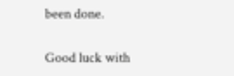been done.

Good luck with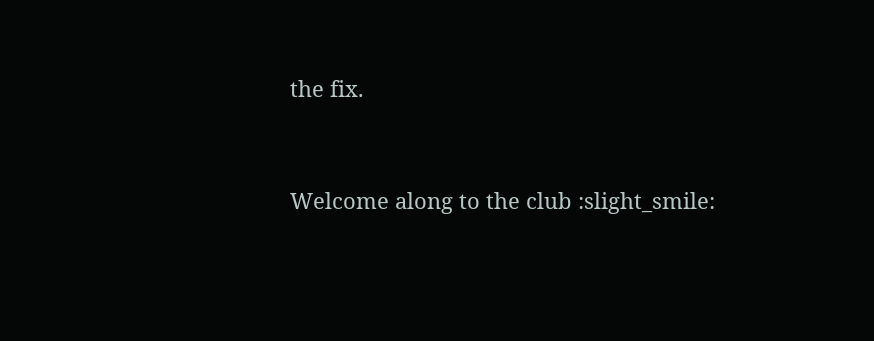the fix.


Welcome along to the club :slight_smile: